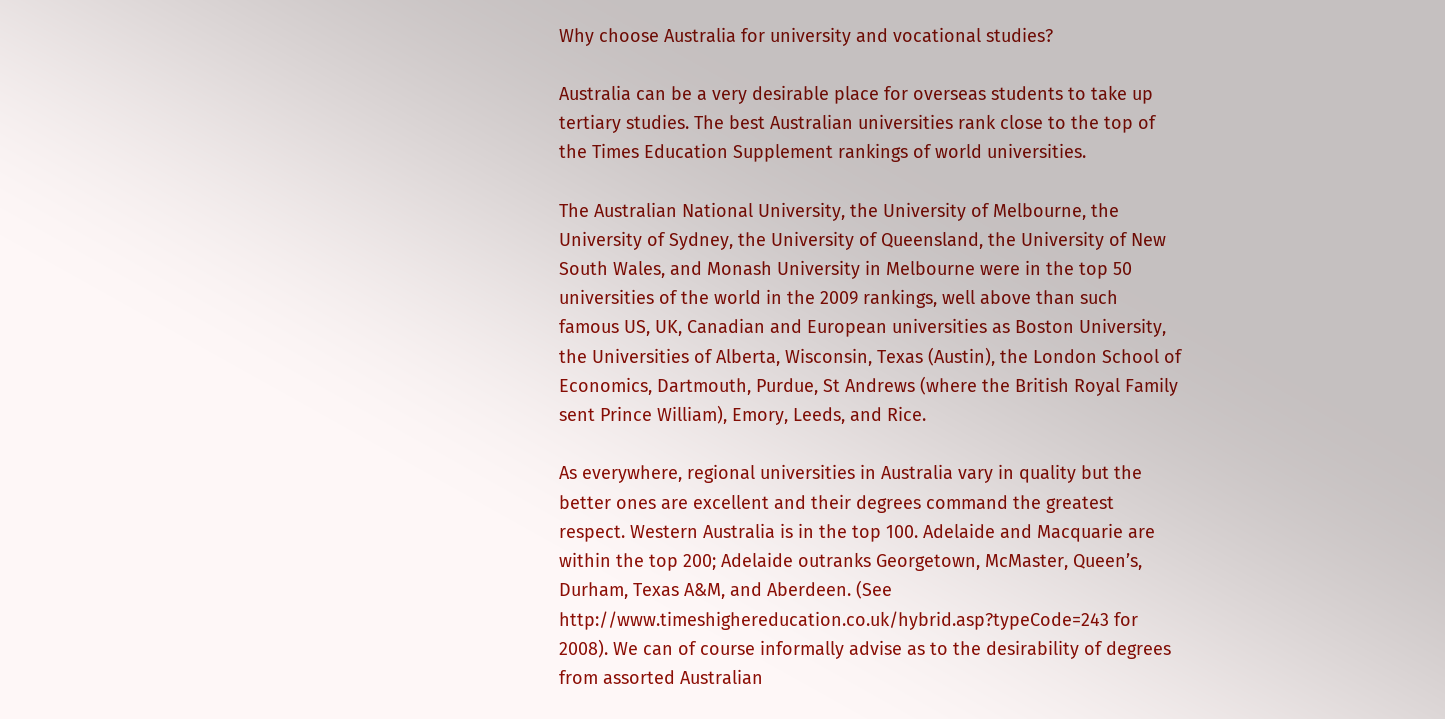Why choose Australia for university and vocational studies?

Australia can be a very desirable place for overseas students to take up tertiary studies. The best Australian universities rank close to the top of the Times Education Supplement rankings of world universities.

The Australian National University, the University of Melbourne, the University of Sydney, the University of Queensland, the University of New South Wales, and Monash University in Melbourne were in the top 50 universities of the world in the 2009 rankings, well above than such famous US, UK, Canadian and European universities as Boston University, the Universities of Alberta, Wisconsin, Texas (Austin), the London School of Economics, Dartmouth, Purdue, St Andrews (where the British Royal Family sent Prince William), Emory, Leeds, and Rice.

As everywhere, regional universities in Australia vary in quality but the better ones are excellent and their degrees command the greatest respect. Western Australia is in the top 100. Adelaide and Macquarie are within the top 200; Adelaide outranks Georgetown, McMaster, Queen’s, Durham, Texas A&M, and Aberdeen. (See http://www.timeshighereducation.co.uk/hybrid.asp?typeCode=243 for 2008). We can of course informally advise as to the desirability of degrees from assorted Australian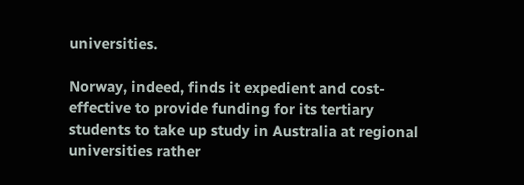universities.

Norway, indeed, finds it expedient and cost-effective to provide funding for its tertiary students to take up study in Australia at regional universities rather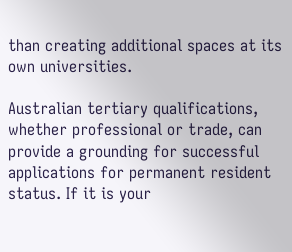than creating additional spaces at its own universities.

Australian tertiary qualifications, whether professional or trade, can provide a grounding for successful applications for permanent resident status. If it is your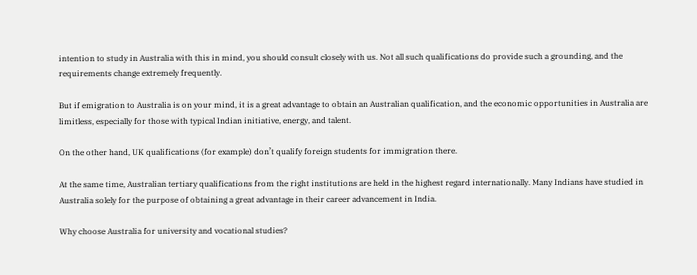intention to study in Australia with this in mind, you should consult closely with us. Not all such qualifications do provide such a grounding, and the requirements change extremely frequently.

But if emigration to Australia is on your mind, it is a great advantage to obtain an Australian qualification, and the economic opportunities in Australia are limitless, especially for those with typical Indian initiative, energy, and talent.

On the other hand, UK qualifications (for example) don’t qualify foreign students for immigration there.

At the same time, Australian tertiary qualifications from the right institutions are held in the highest regard internationally. Many Indians have studied in Australia solely for the purpose of obtaining a great advantage in their career advancement in India.

Why choose Australia for university and vocational studies?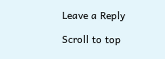Leave a Reply

Scroll to top